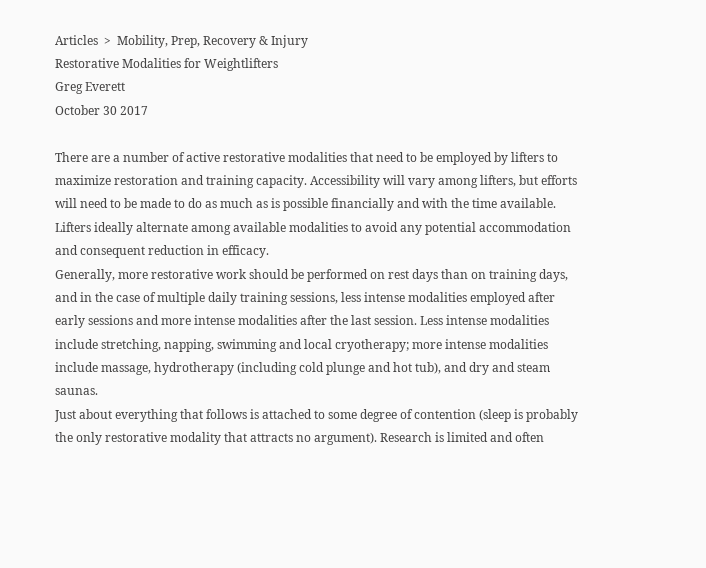Articles  >  Mobility, Prep, Recovery & Injury
Restorative Modalities for Weightlifters
Greg Everett
October 30 2017

There are a number of active restorative modalities that need to be employed by lifters to maximize restoration and training capacity. Accessibility will vary among lifters, but efforts will need to be made to do as much as is possible financially and with the time available. Lifters ideally alternate among available modalities to avoid any potential accommodation and consequent reduction in efficacy.
Generally, more restorative work should be performed on rest days than on training days, and in the case of multiple daily training sessions, less intense modalities employed after early sessions and more intense modalities after the last session. Less intense modalities include stretching, napping, swimming and local cryotherapy; more intense modalities include massage, hydrotherapy (including cold plunge and hot tub), and dry and steam saunas.
Just about everything that follows is attached to some degree of contention (sleep is probably the only restorative modality that attracts no argument). Research is limited and often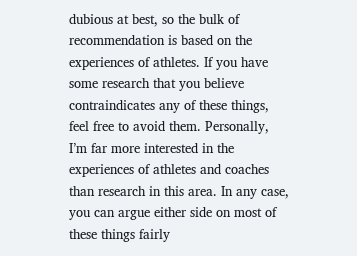dubious at best, so the bulk of recommendation is based on the experiences of athletes. If you have some research that you believe contraindicates any of these things, feel free to avoid them. Personally, I’m far more interested in the experiences of athletes and coaches than research in this area. In any case, you can argue either side on most of these things fairly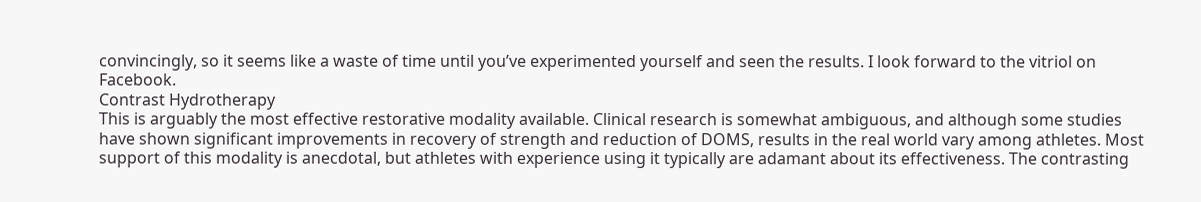convincingly, so it seems like a waste of time until you’ve experimented yourself and seen the results. I look forward to the vitriol on Facebook.
Contrast Hydrotherapy
This is arguably the most effective restorative modality available. Clinical research is somewhat ambiguous, and although some studies have shown significant improvements in recovery of strength and reduction of DOMS, results in the real world vary among athletes. Most support of this modality is anecdotal, but athletes with experience using it typically are adamant about its effectiveness. The contrasting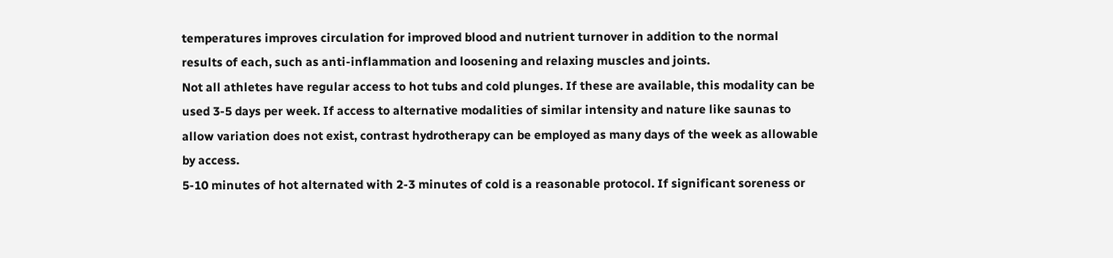temperatures improves circulation for improved blood and nutrient turnover in addition to the normal results of each, such as anti-inflammation and loosening and relaxing muscles and joints.
Not all athletes have regular access to hot tubs and cold plunges. If these are available, this modality can be used 3-5 days per week. If access to alternative modalities of similar intensity and nature like saunas to allow variation does not exist, contrast hydrotherapy can be employed as many days of the week as allowable by access.
5-10 minutes of hot alternated with 2-3 minutes of cold is a reasonable protocol. If significant soreness or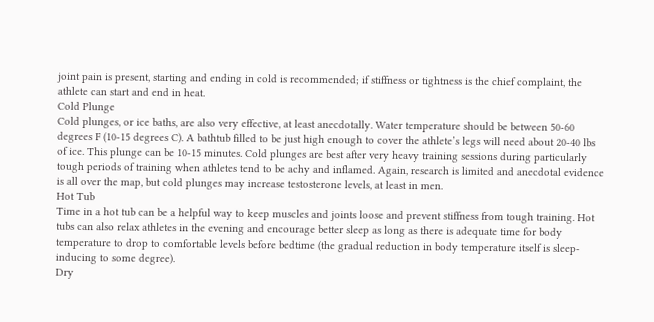joint pain is present, starting and ending in cold is recommended; if stiffness or tightness is the chief complaint, the athlete can start and end in heat.
Cold Plunge
Cold plunges, or ice baths, are also very effective, at least anecdotally. Water temperature should be between 50-60 degrees F (10-15 degrees C). A bathtub filled to be just high enough to cover the athlete’s legs will need about 20-40 lbs of ice. This plunge can be 10-15 minutes. Cold plunges are best after very heavy training sessions during particularly tough periods of training when athletes tend to be achy and inflamed. Again, research is limited and anecdotal evidence is all over the map, but cold plunges may increase testosterone levels, at least in men.
Hot Tub
Time in a hot tub can be a helpful way to keep muscles and joints loose and prevent stiffness from tough training. Hot tubs can also relax athletes in the evening and encourage better sleep as long as there is adequate time for body temperature to drop to comfortable levels before bedtime (the gradual reduction in body temperature itself is sleep-inducing to some degree).
Dry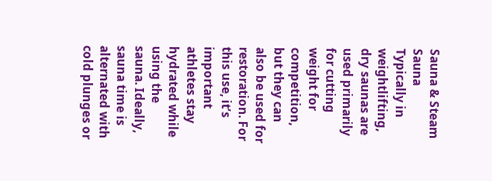Sauna & Steam Sauna
Typically in weightlifting, dry saunas are used primarily for cutting weight for competition, but they can also be used for restoration. For this use, it’s important athletes stay hydrated while using the sauna. Ideally, sauna time is alternated with cold plunges or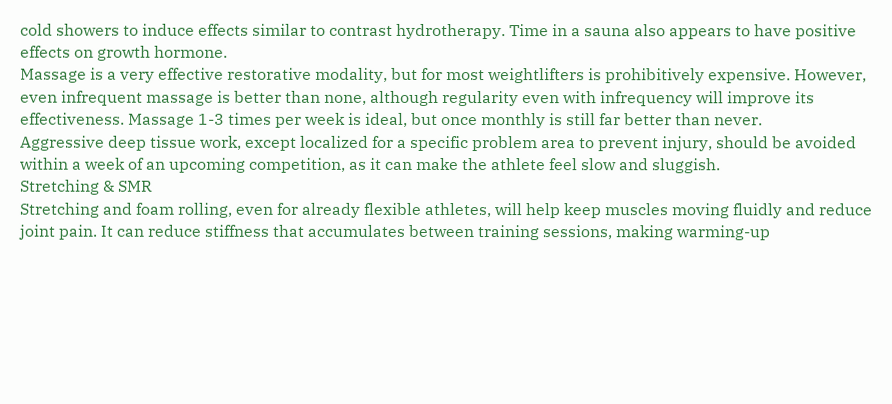cold showers to induce effects similar to contrast hydrotherapy. Time in a sauna also appears to have positive effects on growth hormone.
Massage is a very effective restorative modality, but for most weightlifters is prohibitively expensive. However, even infrequent massage is better than none, although regularity even with infrequency will improve its effectiveness. Massage 1-3 times per week is ideal, but once monthly is still far better than never.
Aggressive deep tissue work, except localized for a specific problem area to prevent injury, should be avoided within a week of an upcoming competition, as it can make the athlete feel slow and sluggish.
Stretching & SMR
Stretching and foam rolling, even for already flexible athletes, will help keep muscles moving fluidly and reduce joint pain. It can reduce stiffness that accumulates between training sessions, making warming-up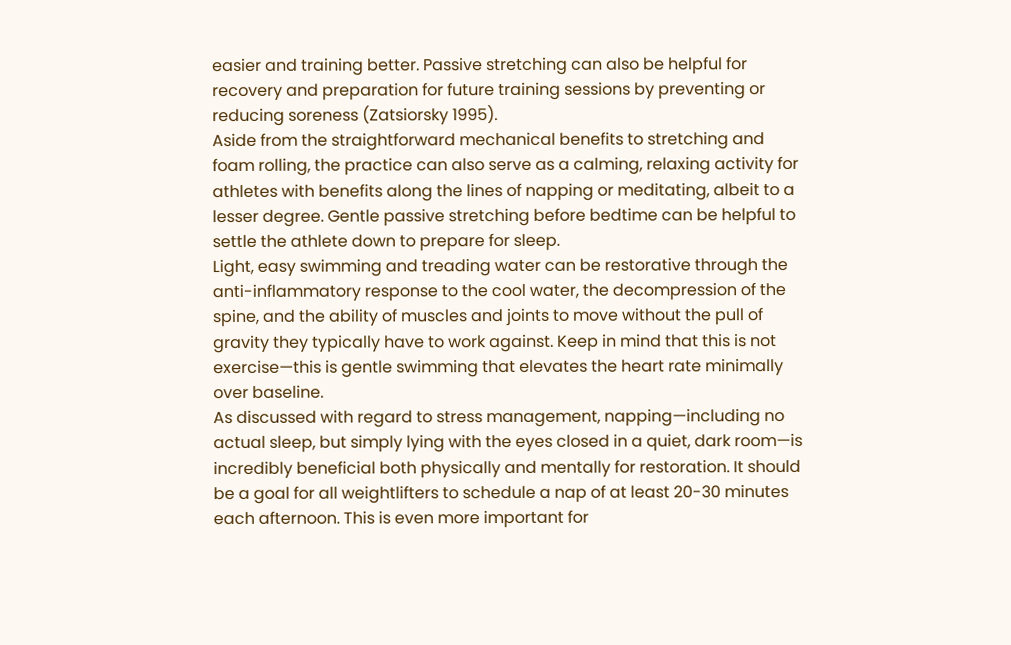easier and training better. Passive stretching can also be helpful for recovery and preparation for future training sessions by preventing or reducing soreness (Zatsiorsky 1995).
Aside from the straightforward mechanical benefits to stretching and foam rolling, the practice can also serve as a calming, relaxing activity for athletes with benefits along the lines of napping or meditating, albeit to a lesser degree. Gentle passive stretching before bedtime can be helpful to settle the athlete down to prepare for sleep.
Light, easy swimming and treading water can be restorative through the anti-inflammatory response to the cool water, the decompression of the spine, and the ability of muscles and joints to move without the pull of gravity they typically have to work against. Keep in mind that this is not exercise—this is gentle swimming that elevates the heart rate minimally over baseline.
As discussed with regard to stress management, napping—including no actual sleep, but simply lying with the eyes closed in a quiet, dark room—is incredibly beneficial both physically and mentally for restoration. It should be a goal for all weightlifters to schedule a nap of at least 20-30 minutes each afternoon. This is even more important for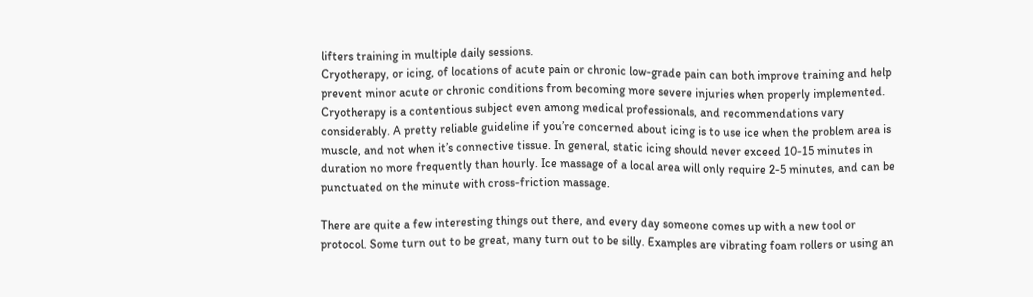lifters training in multiple daily sessions.
Cryotherapy, or icing, of locations of acute pain or chronic low-grade pain can both improve training and help prevent minor acute or chronic conditions from becoming more severe injuries when properly implemented. Cryotherapy is a contentious subject even among medical professionals, and recommendations vary considerably. A pretty reliable guideline if you’re concerned about icing is to use ice when the problem area is muscle, and not when it’s connective tissue. In general, static icing should never exceed 10-15 minutes in duration no more frequently than hourly. Ice massage of a local area will only require 2-5 minutes, and can be punctuated on the minute with cross-friction massage.

There are quite a few interesting things out there, and every day someone comes up with a new tool or protocol. Some turn out to be great, many turn out to be silly. Examples are vibrating foam rollers or using an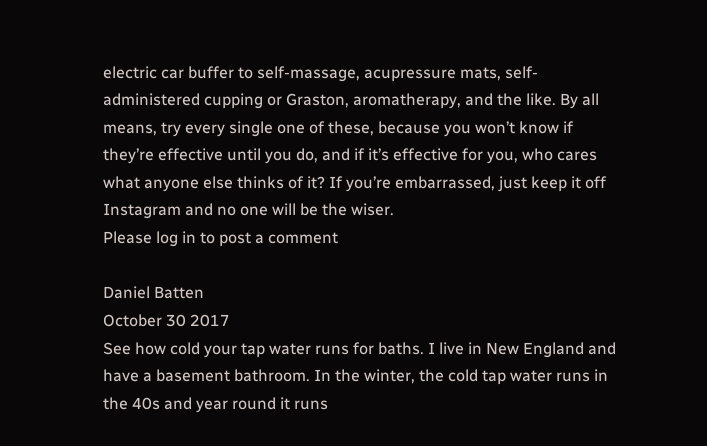electric car buffer to self-massage, acupressure mats, self-administered cupping or Graston, aromatherapy, and the like. By all means, try every single one of these, because you won’t know if they’re effective until you do, and if it’s effective for you, who cares what anyone else thinks of it? If you’re embarrassed, just keep it off Instagram and no one will be the wiser.
Please log in to post a comment

Daniel Batten
October 30 2017
See how cold your tap water runs for baths. I live in New England and have a basement bathroom. In the winter, the cold tap water runs in the 40s and year round it runs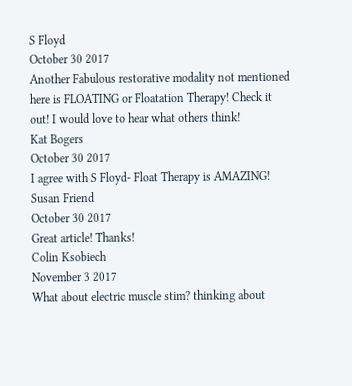S Floyd
October 30 2017
Another Fabulous restorative modality not mentioned here is FLOATING or Floatation Therapy! Check it out! I would love to hear what others think!
Kat Bogers
October 30 2017
I agree with S Floyd- Float Therapy is AMAZING!
Susan Friend
October 30 2017
Great article! Thanks!
Colin Ksobiech
November 3 2017
What about electric muscle stim? thinking about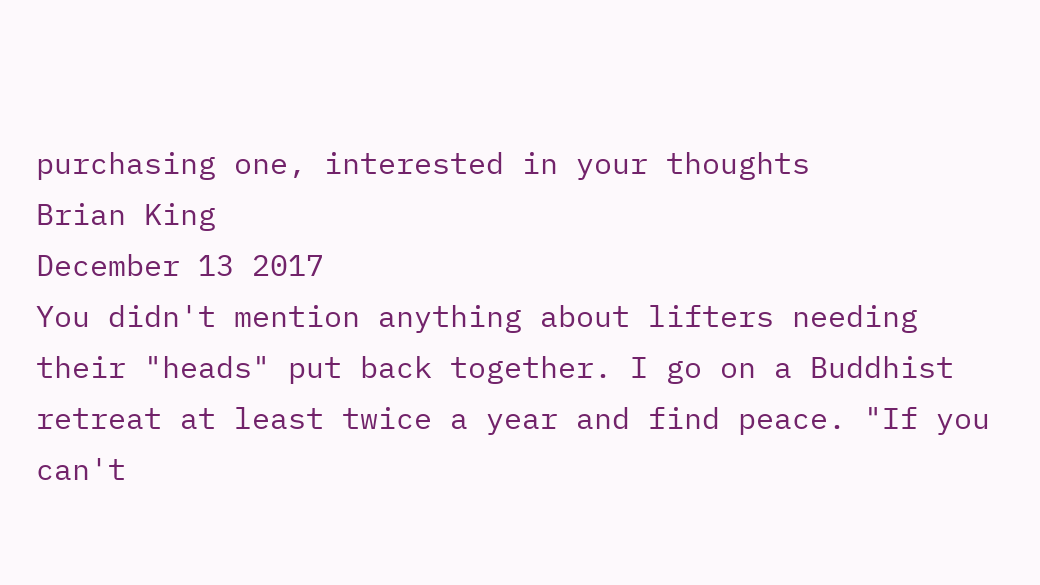purchasing one, interested in your thoughts
Brian King
December 13 2017
You didn't mention anything about lifters needing their "heads" put back together. I go on a Buddhist retreat at least twice a year and find peace. "If you can't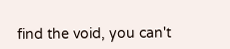find the void, you can't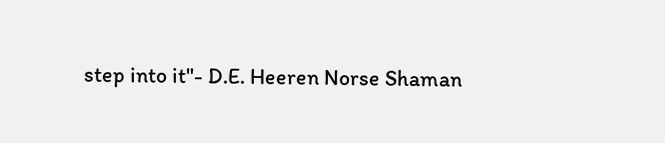step into it"- D.E. Heeren Norse Shaman